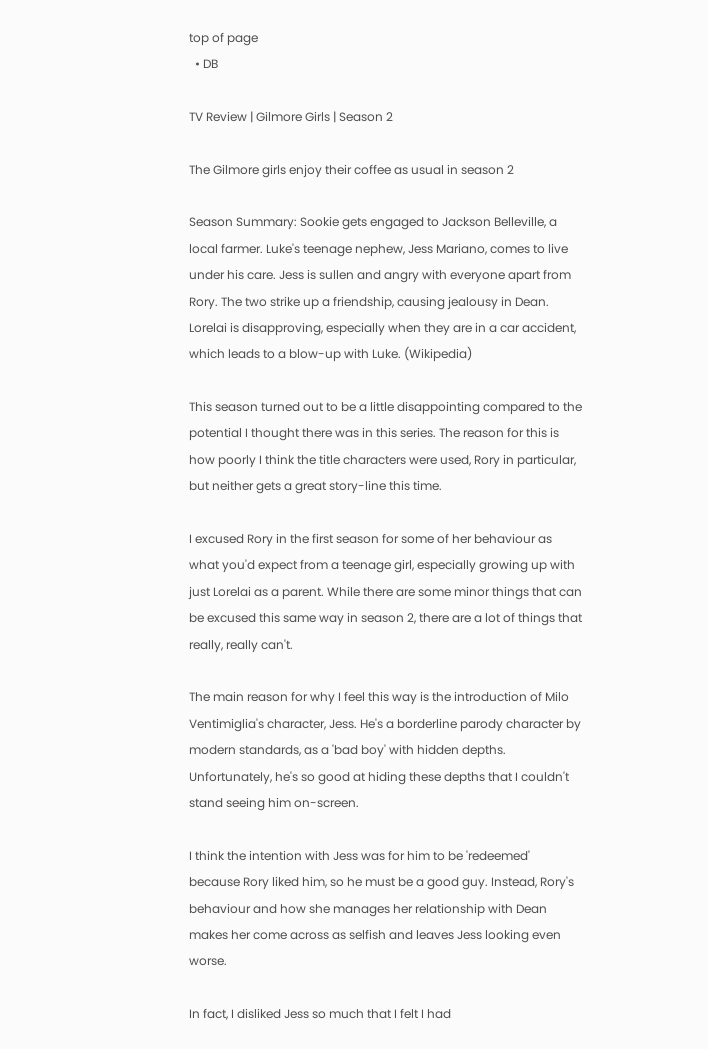top of page
  • DB

TV Review | Gilmore Girls | Season 2

The Gilmore girls enjoy their coffee as usual in season 2

Season Summary: Sookie gets engaged to Jackson Belleville, a local farmer. Luke's teenage nephew, Jess Mariano, comes to live under his care. Jess is sullen and angry with everyone apart from Rory. The two strike up a friendship, causing jealousy in Dean. Lorelai is disapproving, especially when they are in a car accident, which leads to a blow-up with Luke. (Wikipedia)

This season turned out to be a little disappointing compared to the potential I thought there was in this series. The reason for this is how poorly I think the title characters were used, Rory in particular, but neither gets a great story-line this time.

I excused Rory in the first season for some of her behaviour as what you'd expect from a teenage girl, especially growing up with just Lorelai as a parent. While there are some minor things that can be excused this same way in season 2, there are a lot of things that really, really can't.

The main reason for why I feel this way is the introduction of Milo Ventimiglia's character, Jess. He's a borderline parody character by modern standards, as a 'bad boy' with hidden depths. Unfortunately, he's so good at hiding these depths that I couldn't stand seeing him on-screen.

I think the intention with Jess was for him to be 'redeemed' because Rory liked him, so he must be a good guy. Instead, Rory's behaviour and how she manages her relationship with Dean makes her come across as selfish and leaves Jess looking even worse.

In fact, I disliked Jess so much that I felt I had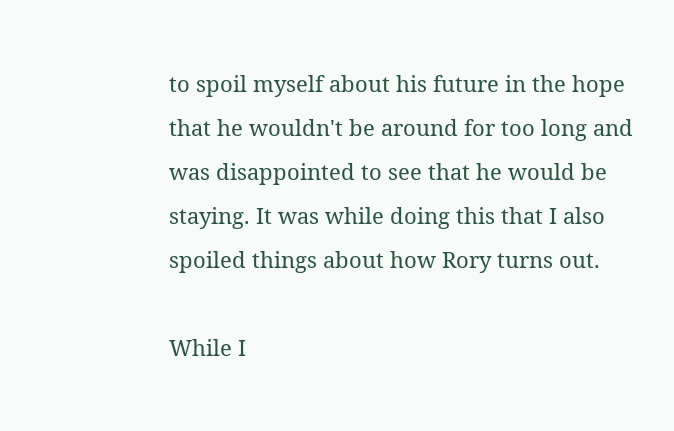to spoil myself about his future in the hope that he wouldn't be around for too long and was disappointed to see that he would be staying. It was while doing this that I also spoiled things about how Rory turns out.

While I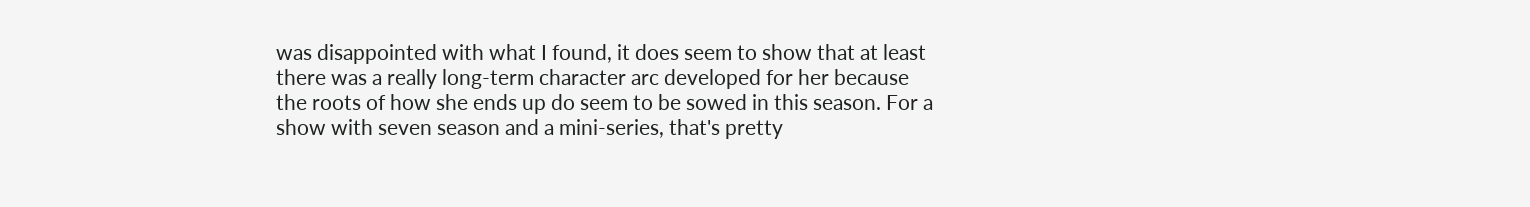was disappointed with what I found, it does seem to show that at least there was a really long-term character arc developed for her because the roots of how she ends up do seem to be sowed in this season. For a show with seven season and a mini-series, that's pretty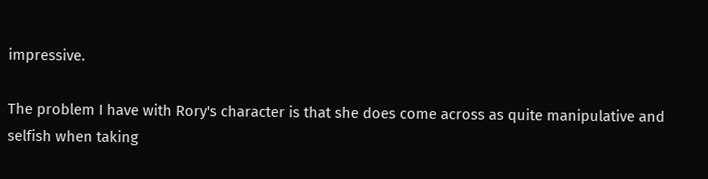impressive.

The problem I have with Rory's character is that she does come across as quite manipulative and selfish when taking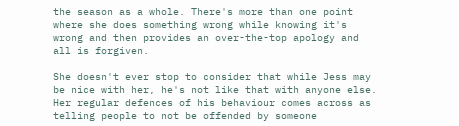the season as a whole. There's more than one point where she does something wrong while knowing it's wrong and then provides an over-the-top apology and all is forgiven.

She doesn't ever stop to consider that while Jess may be nice with her, he's not like that with anyone else. Her regular defences of his behaviour comes across as telling people to not be offended by someone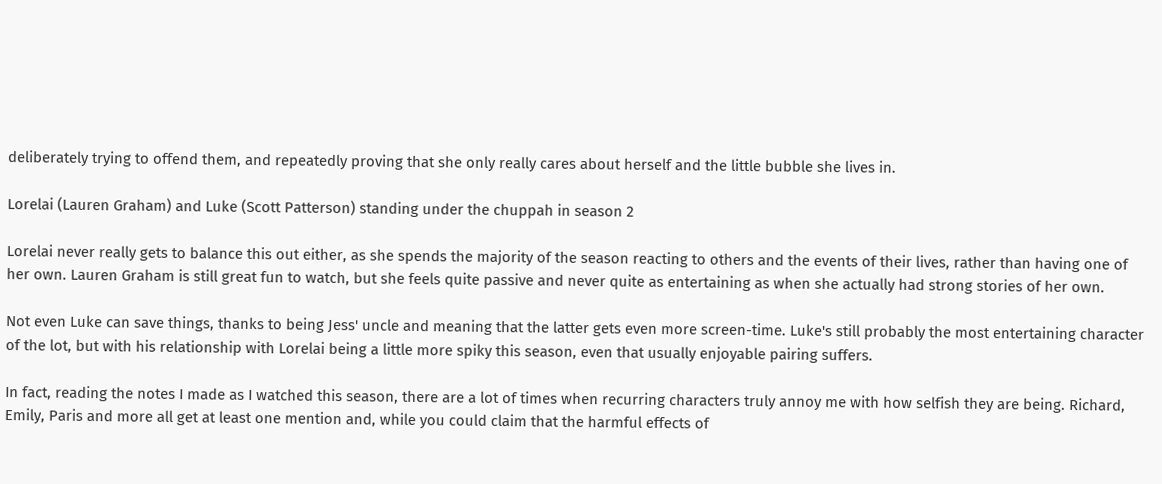deliberately trying to offend them, and repeatedly proving that she only really cares about herself and the little bubble she lives in.

Lorelai (Lauren Graham) and Luke (Scott Patterson) standing under the chuppah in season 2

Lorelai never really gets to balance this out either, as she spends the majority of the season reacting to others and the events of their lives, rather than having one of her own. Lauren Graham is still great fun to watch, but she feels quite passive and never quite as entertaining as when she actually had strong stories of her own.

Not even Luke can save things, thanks to being Jess' uncle and meaning that the latter gets even more screen-time. Luke's still probably the most entertaining character of the lot, but with his relationship with Lorelai being a little more spiky this season, even that usually enjoyable pairing suffers.

In fact, reading the notes I made as I watched this season, there are a lot of times when recurring characters truly annoy me with how selfish they are being. Richard, Emily, Paris and more all get at least one mention and, while you could claim that the harmful effects of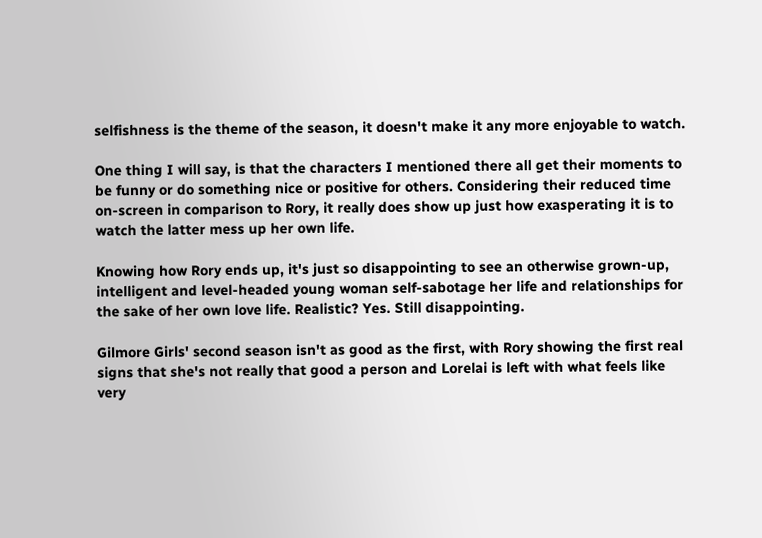selfishness is the theme of the season, it doesn't make it any more enjoyable to watch.

One thing I will say, is that the characters I mentioned there all get their moments to be funny or do something nice or positive for others. Considering their reduced time on-screen in comparison to Rory, it really does show up just how exasperating it is to watch the latter mess up her own life.

Knowing how Rory ends up, it's just so disappointing to see an otherwise grown-up, intelligent and level-headed young woman self-sabotage her life and relationships for the sake of her own love life. Realistic? Yes. Still disappointing.

Gilmore Girls' second season isn't as good as the first, with Rory showing the first real signs that she's not really that good a person and Lorelai is left with what feels like very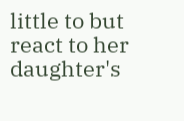little to but react to her daughter's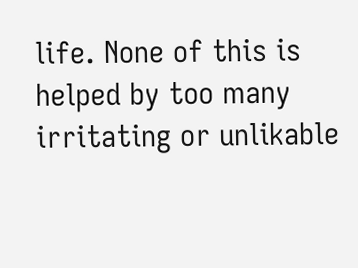life. None of this is helped by too many irritating or unlikable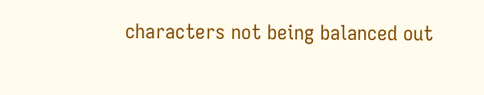characters not being balanced out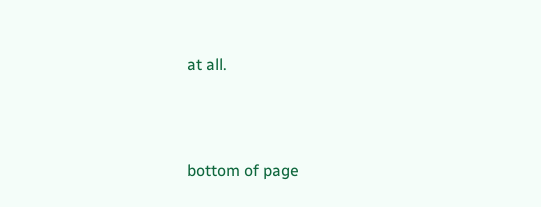at all.




bottom of page